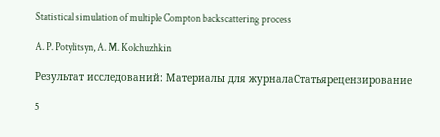Statistical simulation of multiple Compton backscattering process

A. P. Potylitsyn, A. M. Kolchuzhkin

Результат исследований: Материалы для журналаСтатьярецензирование

5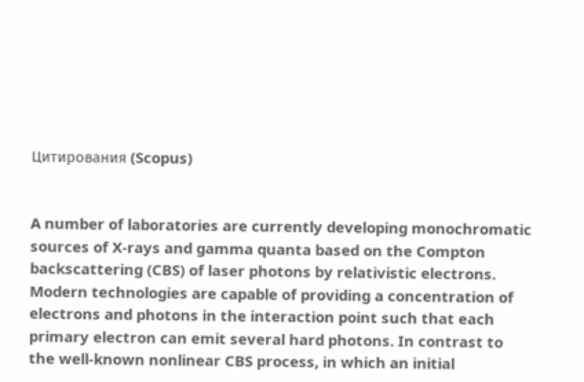Цитирования (Scopus)


A number of laboratories are currently developing monochromatic sources of X-rays and gamma quanta based on the Compton backscattering (CBS) of laser photons by relativistic electrons. Modern technologies are capable of providing a concentration of electrons and photons in the interaction point such that each primary electron can emit several hard photons. In contrast to the well-known nonlinear CBS process, in which an initial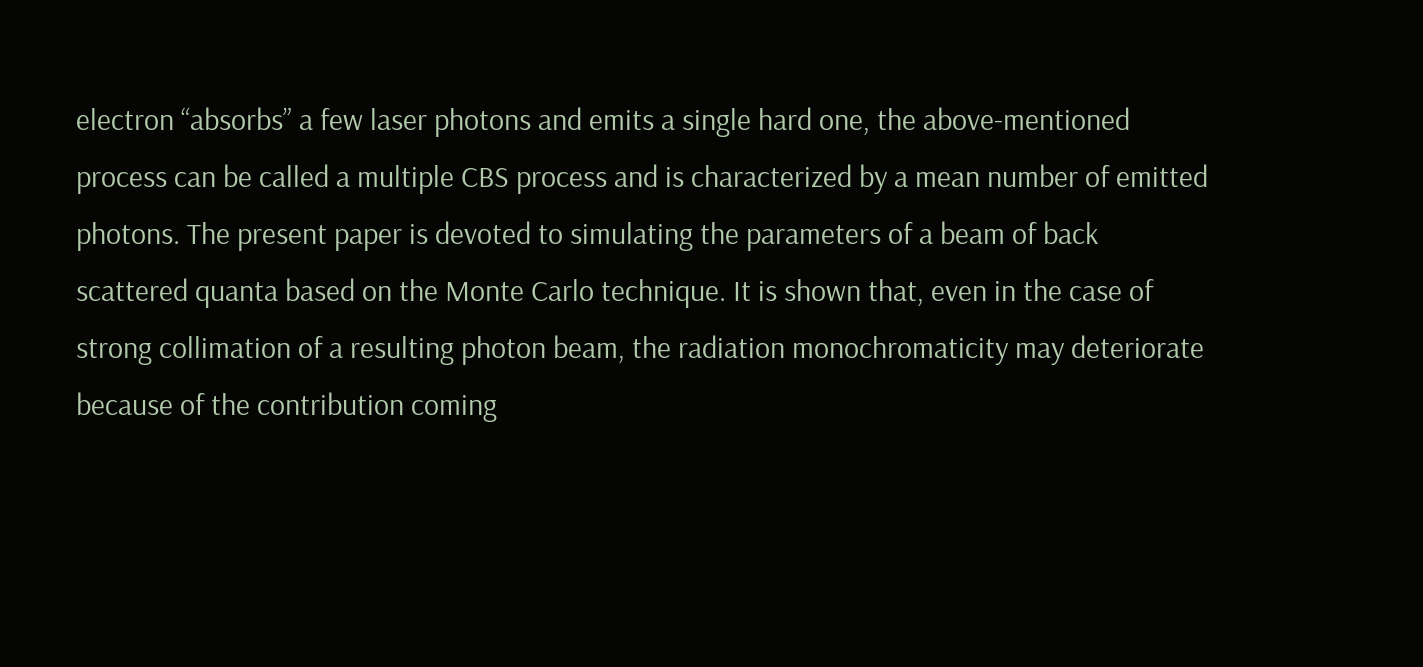electron “absorbs” a few laser photons and emits a single hard one, the above-mentioned process can be called a multiple CBS process and is characterized by a mean number of emitted photons. The present paper is devoted to simulating the parameters of a beam of back scattered quanta based on the Monte Carlo technique. It is shown that, even in the case of strong collimation of a resulting photon beam, the radiation monochromaticity may deteriorate because of the contribution coming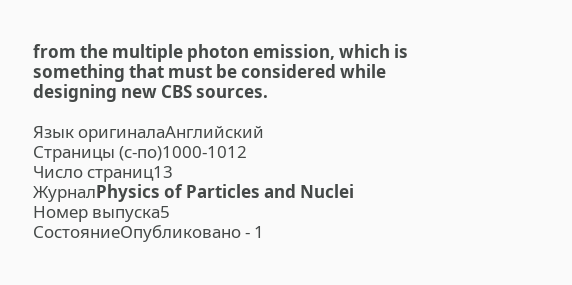from the multiple photon emission, which is something that must be considered while designing new CBS sources.

Язык оригиналаАнглийский
Страницы (с-по)1000-1012
Число страниц13
ЖурналPhysics of Particles and Nuclei
Номер выпуска5
СостояниеОпубликовано - 1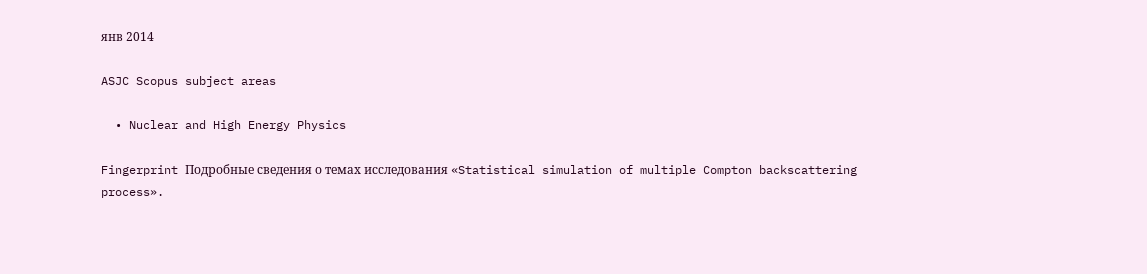янв 2014

ASJC Scopus subject areas

  • Nuclear and High Energy Physics

Fingerprint Подробные сведения о темах исследования «Statistical simulation of multiple Compton backscattering process».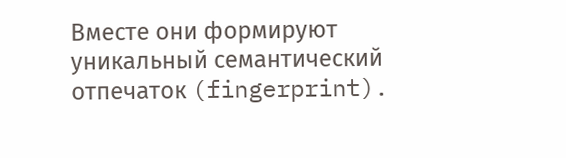Вместе они формируют уникальный семантический отпечаток (fingerprint).